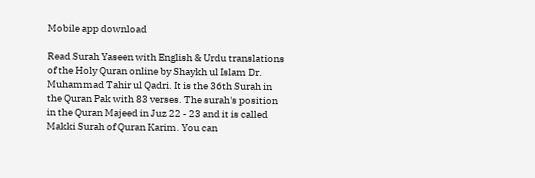Mobile app download

Read Surah Yaseen with English & Urdu translations of the Holy Quran online by Shaykh ul Islam Dr. Muhammad Tahir ul Qadri. It is the 36th Surah in the Quran Pak with 83 verses. The surah's position in the Quran Majeed in Juz 22 - 23 and it is called Makki Surah of Quran Karim. You can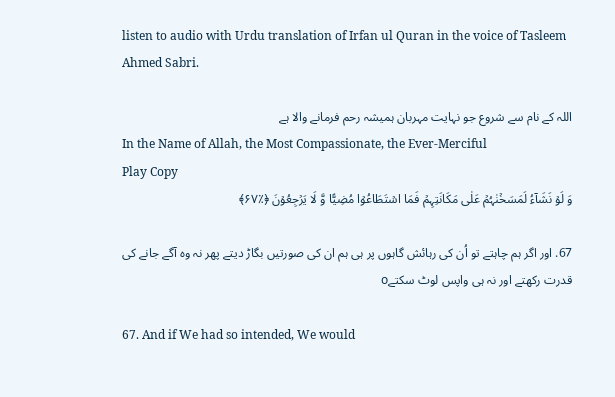listen to audio with Urdu translation of Irfan ul Quran in the voice of Tasleem Ahmed Sabri.

اللہ کے نام سے شروع جو نہایت مہربان ہمیشہ رحم فرمانے والا ہے
In the Name of Allah, the Most Compassionate, the Ever-Merciful
Play Copy
وَ لَوۡ نَشَآءُ لَمَسَخۡنٰہُمۡ عَلٰی مَکَانَتِہِمۡ فَمَا اسۡتَطَاعُوۡا مُضِیًّا وَّ لَا یَرۡجِعُوۡنَ ﴿٪۶۷﴾

67. اور اگر ہم چاہتے تو اُن کی رہائش گاہوں پر ہی ہم ان کی صورتیں بگاڑ دیتے پھر نہ وہ آگے جانے کی قدرت رکھتے اور نہ ہی واپس لوٹ سکتےo

67. And if We had so intended, We would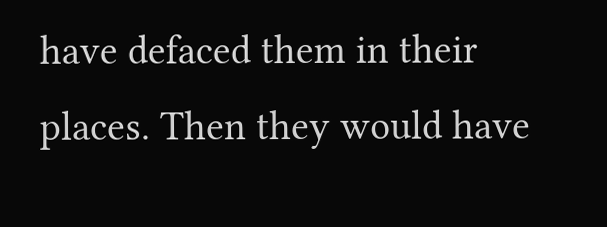have defaced them in their places. Then they would have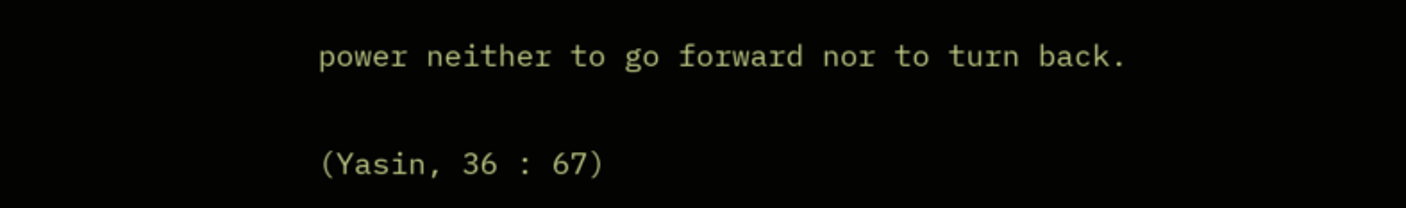power neither to go forward nor to turn back.

(Yasin, 36 : 67)